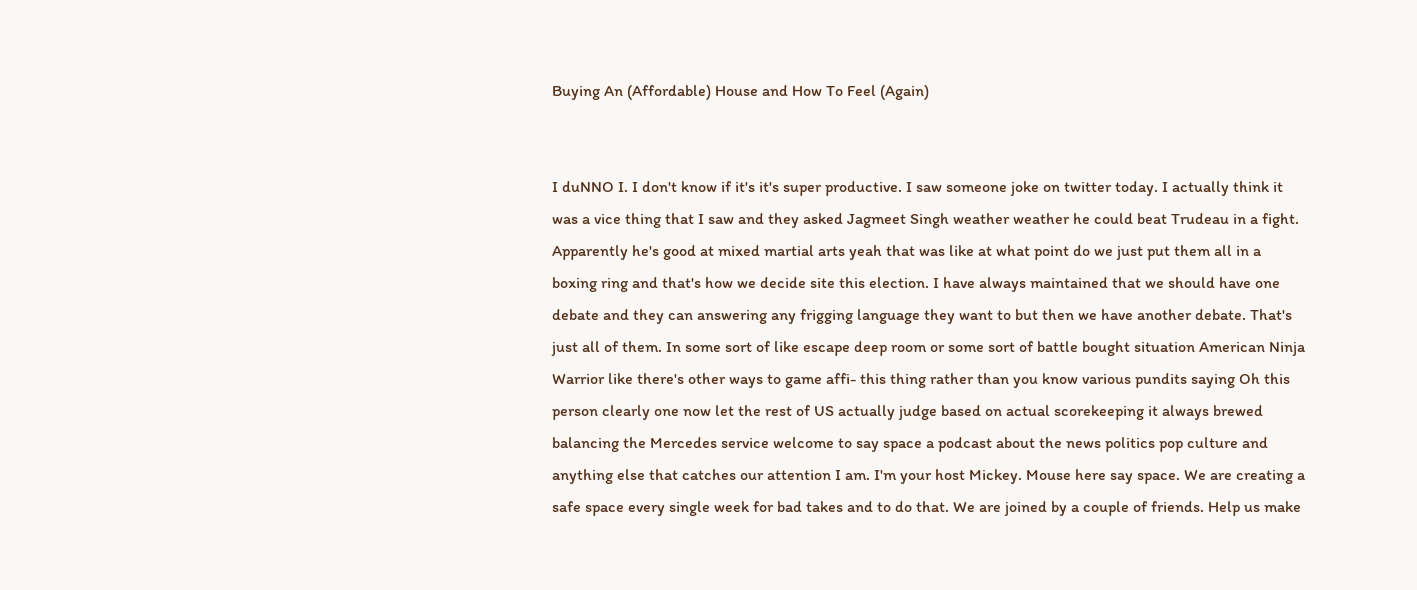Buying An (Affordable) House and How To Feel (Again)


I duNNO I. I don't know if it's it's super productive. I saw someone joke on twitter today. I actually think it was a vice thing that I saw and they asked Jagmeet Singh weather weather he could beat Trudeau in a fight. Apparently he's good at mixed martial arts yeah that was like at what point do we just put them all in a boxing ring and that's how we decide site this election. I have always maintained that we should have one debate and they can answering any frigging language they want to but then we have another debate. That's just all of them. In some sort of like escape deep room or some sort of battle bought situation American Ninja Warrior like there's other ways to game affi- this thing rather than you know various pundits saying Oh this person clearly one now let the rest of US actually judge based on actual scorekeeping it always brewed balancing the Mercedes service welcome to say space a podcast about the news politics pop culture and anything else that catches our attention I am. I'm your host Mickey. Mouse here say space. We are creating a safe space every single week for bad takes and to do that. We are joined by a couple of friends. Help us make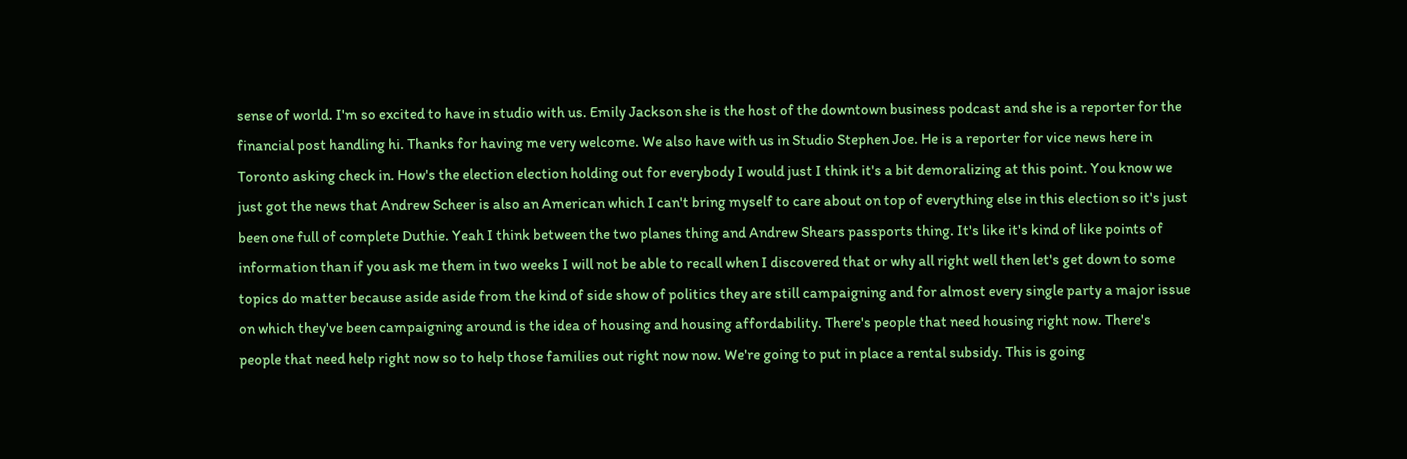sense of world. I'm so excited to have in studio with us. Emily Jackson she is the host of the downtown business podcast and she is a reporter for the financial post handling hi. Thanks for having me very welcome. We also have with us in Studio Stephen Joe. He is a reporter for vice news here in Toronto asking check in. How's the election election holding out for everybody I would just I think it's a bit demoralizing at this point. You know we just got the news that Andrew Scheer is also an American which I can't bring myself to care about on top of everything else in this election so it's just been one full of complete Duthie. Yeah I think between the two planes thing and Andrew Shears passports thing. It's like it's kind of like points of information than if you ask me them in two weeks I will not be able to recall when I discovered that or why all right well then let's get down to some topics do matter because aside aside from the kind of side show of politics they are still campaigning and for almost every single party a major issue on which they've been campaigning around is the idea of housing and housing affordability. There's people that need housing right now. There's people that need help right now so to help those families out right now now. We're going to put in place a rental subsidy. This is going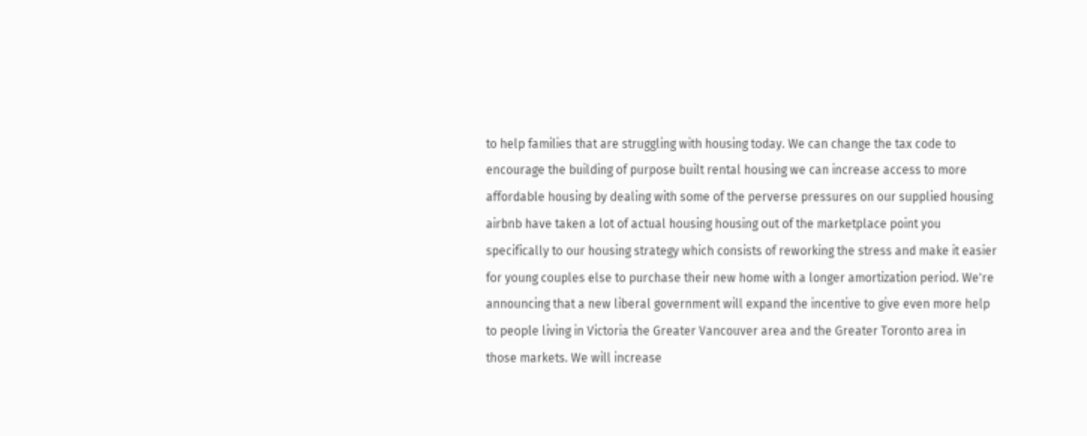to help families that are struggling with housing today. We can change the tax code to encourage the building of purpose built rental housing we can increase access to more affordable housing by dealing with some of the perverse pressures on our supplied housing airbnb have taken a lot of actual housing housing out of the marketplace point you specifically to our housing strategy which consists of reworking the stress and make it easier for young couples else to purchase their new home with a longer amortization period. We're announcing that a new liberal government will expand the incentive to give even more help to people living in Victoria the Greater Vancouver area and the Greater Toronto area in those markets. We will increase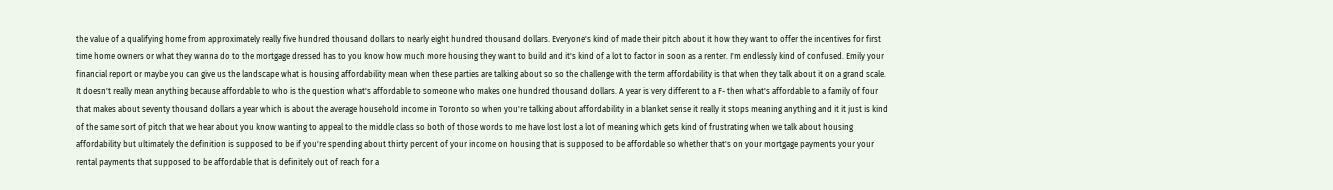the value of a qualifying home from approximately really five hundred thousand dollars to nearly eight hundred thousand dollars. Everyone's kind of made their pitch about it how they want to offer the incentives for first time home owners or what they wanna do to the mortgage dressed has to you know how much more housing they want to build and it's kind of a lot to factor in soon as a renter. I'm endlessly kind of confused. Emily your financial report or maybe you can give us the landscape what is housing affordability mean when these parties are talking about so so the challenge with the term affordability is that when they talk about it on a grand scale. It doesn't really mean anything because affordable to who is the question what's affordable to someone who makes one hundred thousand dollars. A year is very different to a F- then what's affordable to a family of four that makes about seventy thousand dollars a year which is about the average household income in Toronto so when you're talking about affordability in a blanket sense it really it stops meaning anything and it it just is kind of the same sort of pitch that we hear about you know wanting to appeal to the middle class so both of those words to me have lost lost a lot of meaning which gets kind of frustrating when we talk about housing affordability but ultimately the definition is supposed to be if you're spending about thirty percent of your income on housing that is supposed to be affordable so whether that's on your mortgage payments your your rental payments that supposed to be affordable that is definitely out of reach for a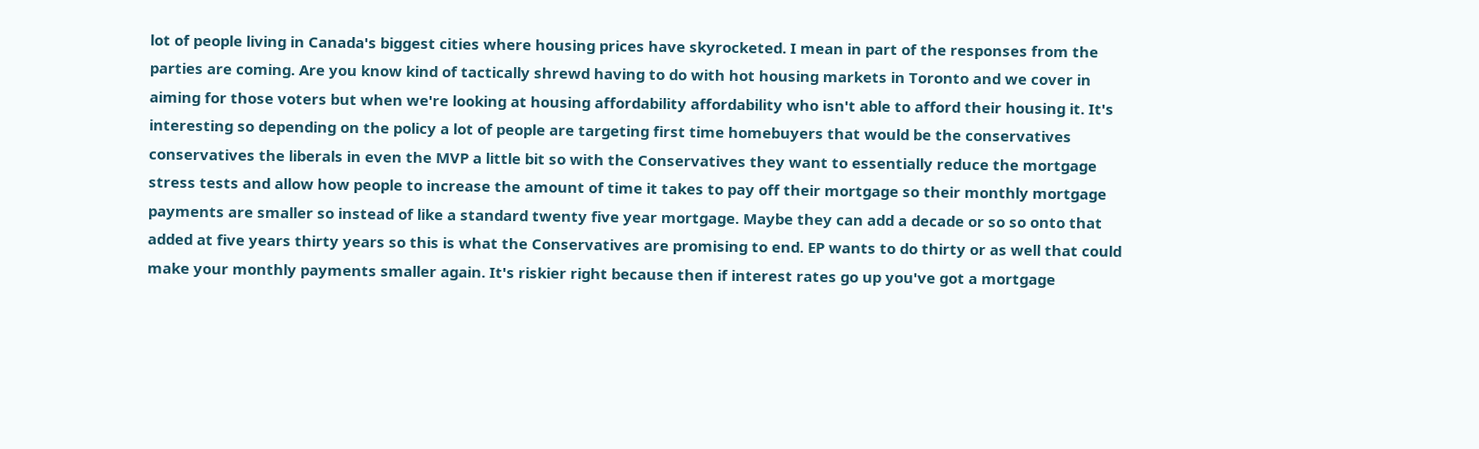lot of people living in Canada's biggest cities where housing prices have skyrocketed. I mean in part of the responses from the parties are coming. Are you know kind of tactically shrewd having to do with hot housing markets in Toronto and we cover in aiming for those voters but when we're looking at housing affordability affordability who isn't able to afford their housing it. It's interesting so depending on the policy a lot of people are targeting first time homebuyers that would be the conservatives conservatives the liberals in even the MVP a little bit so with the Conservatives they want to essentially reduce the mortgage stress tests and allow how people to increase the amount of time it takes to pay off their mortgage so their monthly mortgage payments are smaller so instead of like a standard twenty five year mortgage. Maybe they can add a decade or so so onto that added at five years thirty years so this is what the Conservatives are promising to end. EP wants to do thirty or as well that could make your monthly payments smaller again. It's riskier right because then if interest rates go up you've got a mortgage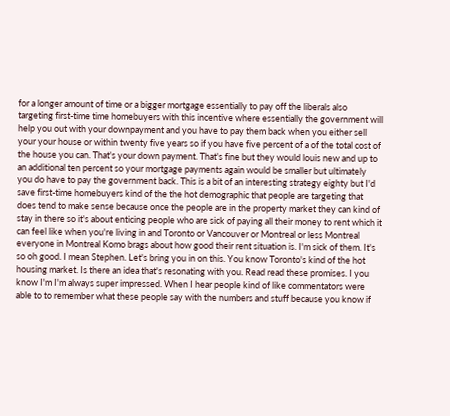for a longer amount of time or a bigger mortgage essentially to pay off the liberals also targeting first-time time homebuyers with this incentive where essentially the government will help you out with your downpayment and you have to pay them back when you either sell your your house or within twenty five years so if you have five percent of a of the total cost of the house you can. That's your down payment. That's fine but they would louis new and up to an additional ten percent so your mortgage payments again would be smaller but ultimately you do have to pay the government back. This is a bit of an interesting strategy eighty but I'd save first-time homebuyers kind of the the hot demographic that people are targeting that does tend to make sense because once the people are in the property market they can kind of stay in there so it's about enticing people who are sick of paying all their money to rent which it can feel like when you're living in and Toronto or Vancouver or Montreal or less Montreal everyone in Montreal Komo brags about how good their rent situation is. I'm sick of them. It's so oh good. I mean Stephen. Let's bring you in on this. You know Toronto's kind of the hot housing market. Is there an idea that's resonating with you. Read read these promises. I you know I'm I'm always super impressed. When I hear people kind of like commentators were able to to remember what these people say with the numbers and stuff because you know if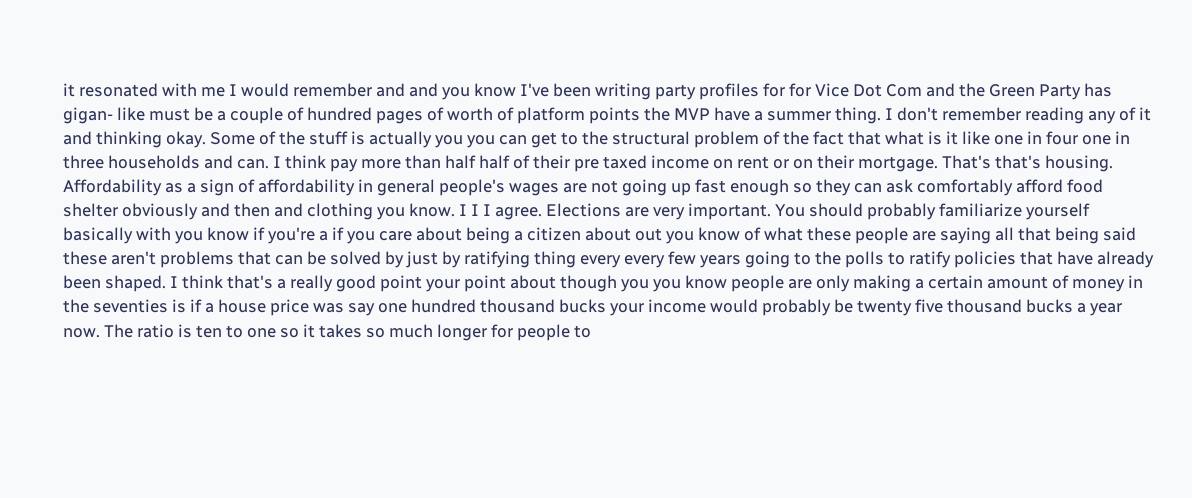it resonated with me I would remember and and you know I've been writing party profiles for for Vice Dot Com and the Green Party has gigan- like must be a couple of hundred pages of worth of platform points the MVP have a summer thing. I don't remember reading any of it and thinking okay. Some of the stuff is actually you you can get to the structural problem of the fact that what is it like one in four one in three households and can. I think pay more than half half of their pre taxed income on rent or on their mortgage. That's that's housing. Affordability as a sign of affordability in general people's wages are not going up fast enough so they can ask comfortably afford food shelter obviously and then and clothing you know. I I I agree. Elections are very important. You should probably familiarize yourself basically with you know if you're a if you care about being a citizen about out you know of what these people are saying all that being said these aren't problems that can be solved by just by ratifying thing every every few years going to the polls to ratify policies that have already been shaped. I think that's a really good point your point about though you you know people are only making a certain amount of money in the seventies is if a house price was say one hundred thousand bucks your income would probably be twenty five thousand bucks a year now. The ratio is ten to one so it takes so much longer for people to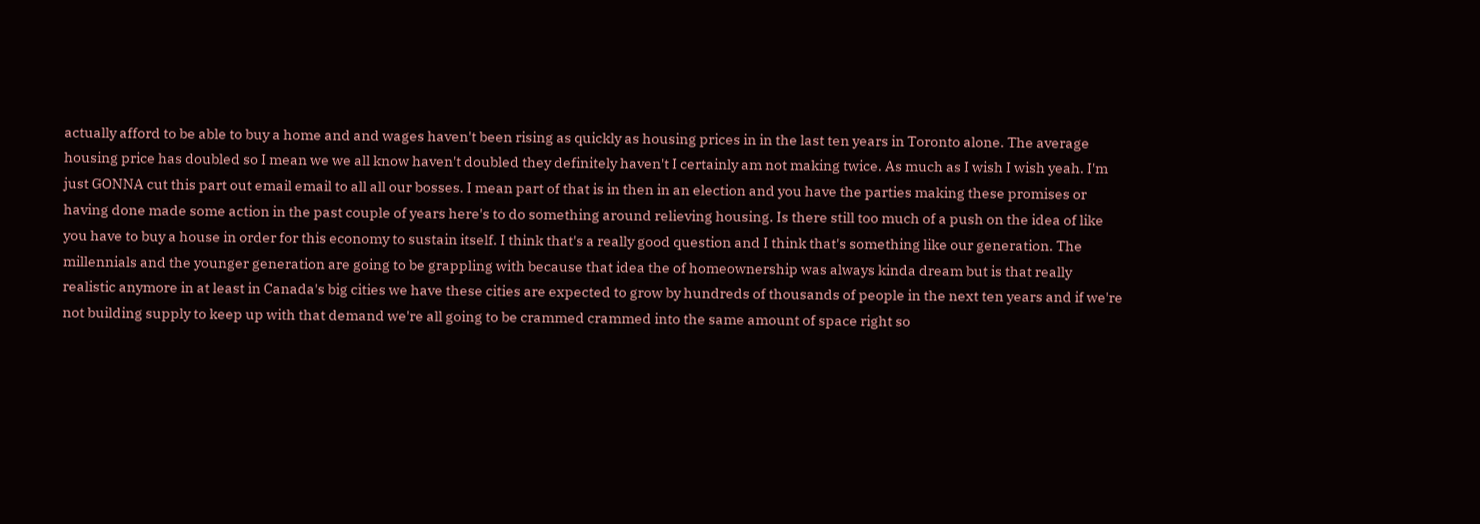actually afford to be able to buy a home and and wages haven't been rising as quickly as housing prices in in the last ten years in Toronto alone. The average housing price has doubled so I mean we we all know haven't doubled they definitely haven't I certainly am not making twice. As much as I wish I wish yeah. I'm just GONNA cut this part out email email to all all our bosses. I mean part of that is in then in an election and you have the parties making these promises or having done made some action in the past couple of years here's to do something around relieving housing. Is there still too much of a push on the idea of like you have to buy a house in order for this economy to sustain itself. I think that's a really good question and I think that's something like our generation. The millennials and the younger generation are going to be grappling with because that idea the of homeownership was always kinda dream but is that really realistic anymore in at least in Canada's big cities we have these cities are expected to grow by hundreds of thousands of people in the next ten years and if we're not building supply to keep up with that demand we're all going to be crammed crammed into the same amount of space right so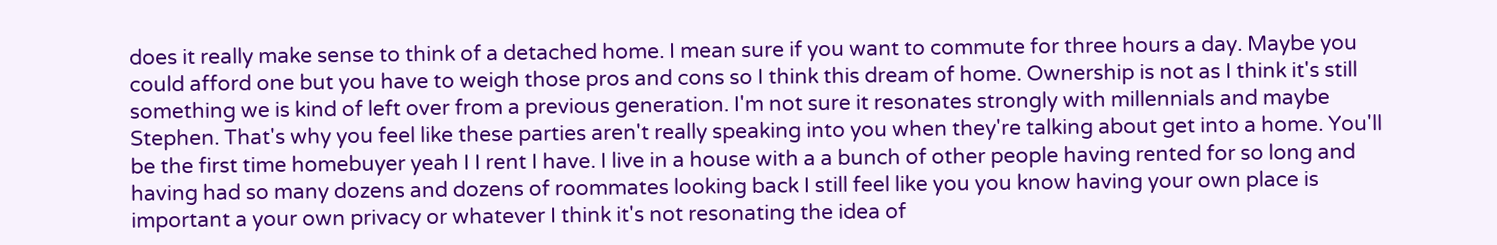does it really make sense to think of a detached home. I mean sure if you want to commute for three hours a day. Maybe you could afford one but you have to weigh those pros and cons so I think this dream of home. Ownership is not as I think it's still something we is kind of left over from a previous generation. I'm not sure it resonates strongly with millennials and maybe Stephen. That's why you feel like these parties aren't really speaking into you when they're talking about get into a home. You'll be the first time homebuyer yeah I I rent I have. I live in a house with a a bunch of other people having rented for so long and having had so many dozens and dozens of roommates looking back I still feel like you you know having your own place is important a your own privacy or whatever I think it's not resonating the idea of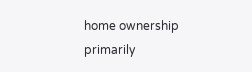home ownership primarily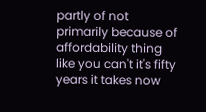partly of not primarily because of affordability thing like you can't it's fifty years it takes now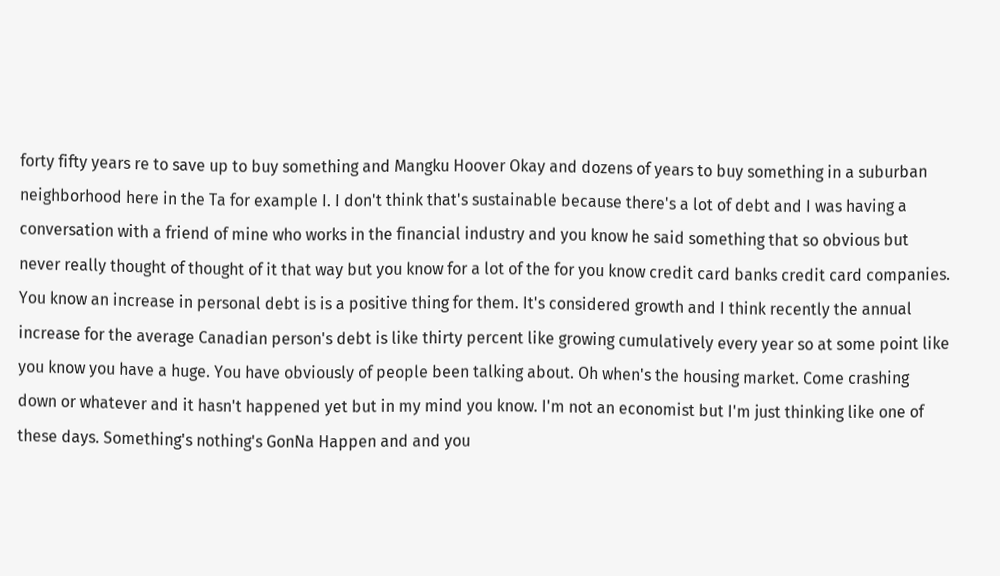forty fifty years re to save up to buy something and Mangku Hoover Okay and dozens of years to buy something in a suburban neighborhood here in the Ta for example I. I don't think that's sustainable because there's a lot of debt and I was having a conversation with a friend of mine who works in the financial industry and you know he said something that so obvious but never really thought of thought of it that way but you know for a lot of the for you know credit card banks credit card companies. You know an increase in personal debt is is a positive thing for them. It's considered growth and I think recently the annual increase for the average Canadian person's debt is like thirty percent like growing cumulatively every year so at some point like you know you have a huge. You have obviously of people been talking about. Oh when's the housing market. Come crashing down or whatever and it hasn't happened yet but in my mind you know. I'm not an economist but I'm just thinking like one of these days. Something's nothing's GonNa Happen and and you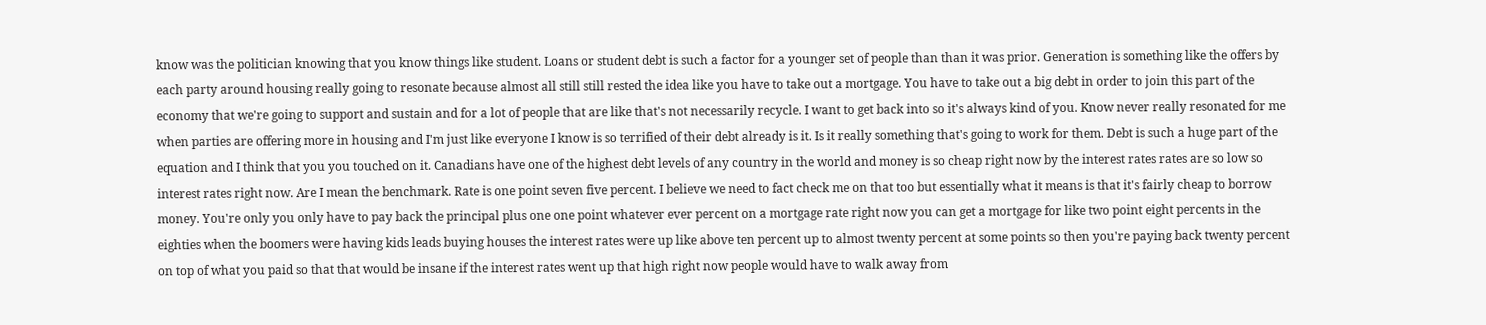know was the politician knowing that you know things like student. Loans or student debt is such a factor for a younger set of people than than it was prior. Generation is something like the offers by each party around housing really going to resonate because almost all still still rested the idea like you have to take out a mortgage. You have to take out a big debt in order to join this part of the economy that we're going to support and sustain and for a lot of people that are like that's not necessarily recycle. I want to get back into so it's always kind of you. Know never really resonated for me when parties are offering more in housing and I'm just like everyone I know is so terrified of their debt already is it. Is it really something that's going to work for them. Debt is such a huge part of the equation and I think that you you touched on it. Canadians have one of the highest debt levels of any country in the world and money is so cheap right now by the interest rates rates are so low so interest rates right now. Are I mean the benchmark. Rate is one point seven five percent. I believe we need to fact check me on that too but essentially what it means is that it's fairly cheap to borrow money. You're only you only have to pay back the principal plus one one point whatever ever percent on a mortgage rate right now you can get a mortgage for like two point eight percents in the eighties when the boomers were having kids leads buying houses the interest rates were up like above ten percent up to almost twenty percent at some points so then you're paying back twenty percent on top of what you paid so that that would be insane if the interest rates went up that high right now people would have to walk away from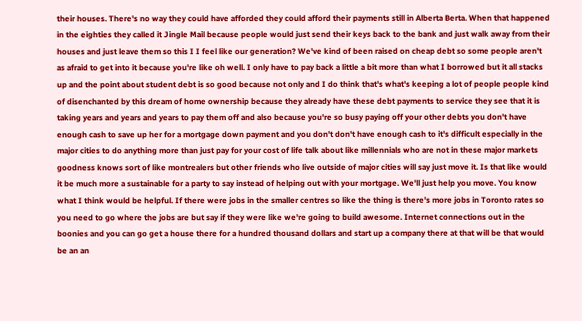their houses. There's no way they could have afforded they could afford their payments still in Alberta Berta. When that happened in the eighties they called it Jingle Mail because people would just send their keys back to the bank and just walk away from their houses and just leave them so this I I feel like our generation? We've kind of been raised on cheap debt so some people aren't as afraid to get into it because you're like oh well. I only have to pay back a little a bit more than what I borrowed but it all stacks up and the point about student debt is so good because not only and I do think that's what's keeping a lot of people people kind of disenchanted by this dream of home ownership because they already have these debt payments to service they see that it is taking years and years and years to pay them off and also because you're so busy paying off your other debts you don't have enough cash to save up her for a mortgage down payment and you don't don't have enough cash to it's difficult especially in the major cities to do anything more than just pay for your cost of life talk about like millennials who are not in these major markets goodness knows sort of like montrealers but other friends who live outside of major cities will say just move it. Is that like would it be much more a sustainable for a party to say instead of helping out with your mortgage. We'll just help you move. You know what I think would be helpful. If there were jobs in the smaller centres so like the thing is there's more jobs in Toronto rates so you need to go where the jobs are but say if they were like we're going to build awesome. Internet connections out in the boonies and you can go get a house there for a hundred thousand dollars and start up a company there at that will be that would be an an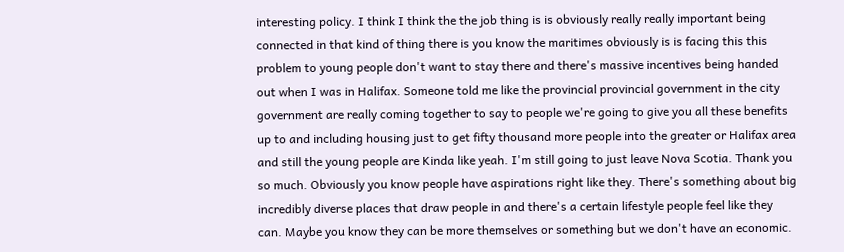interesting policy. I think I think the the job thing is is obviously really really important being connected in that kind of thing there is you know the maritimes obviously is is facing this this problem to young people don't want to stay there and there's massive incentives being handed out when I was in Halifax. Someone told me like the provincial provincial government in the city government are really coming together to say to people we're going to give you all these benefits up to and including housing just to get fifty thousand more people into the greater or Halifax area and still the young people are Kinda like yeah. I'm still going to just leave Nova Scotia. Thank you so much. Obviously you know people have aspirations right like they. There's something about big incredibly diverse places that draw people in and there's a certain lifestyle people feel like they can. Maybe you know they can be more themselves or something but we don't have an economic.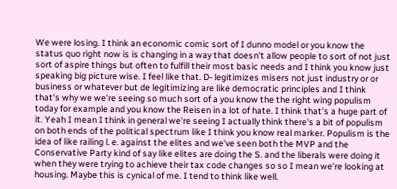We were losing. I think an economic comic sort of I dunno model or you know the status quo right now is is changing in a way that doesn't allow people to sort of not just sort of aspire things but often to fulfill their most basic needs and I think you know just speaking big picture wise. I feel like that. D- legitimizes misers not just industry or or business or whatever but de legitimizing are like democratic principles and I think that's why we we're seeing so much sort of a you know the the right wing populism today for example and you know the Reisen in a lot of hate. I think that's a huge part of it. Yeah I mean I think in general we're seeing I actually think there's a bit of populism on both ends of the political spectrum like I think you know real marker. Populism is the idea of like railing l. e. against the elites and we've seen both the MVP and the Conservative Party kind of say like elites are doing the S. and the liberals were doing it when they were trying to achieve their tax code changes so so I mean we're looking at housing. Maybe this is cynical of me. I tend to think like well.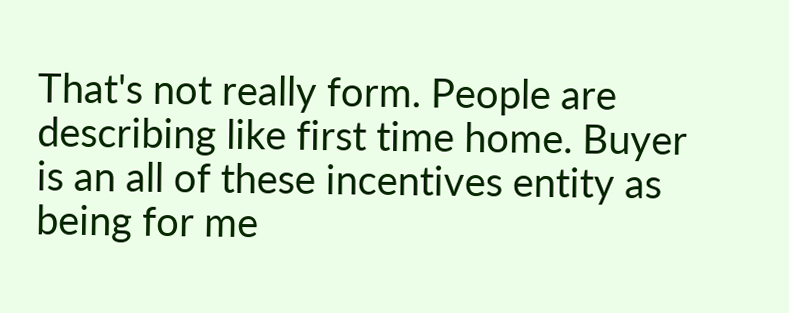That's not really form. People are describing like first time home. Buyer is an all of these incentives entity as being for me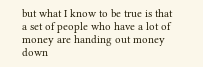but what I know to be true is that a set of people who have a lot of money are handing out money down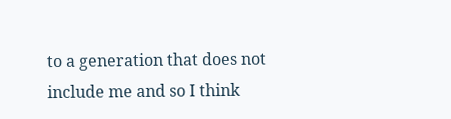to a generation that does not include me and so I think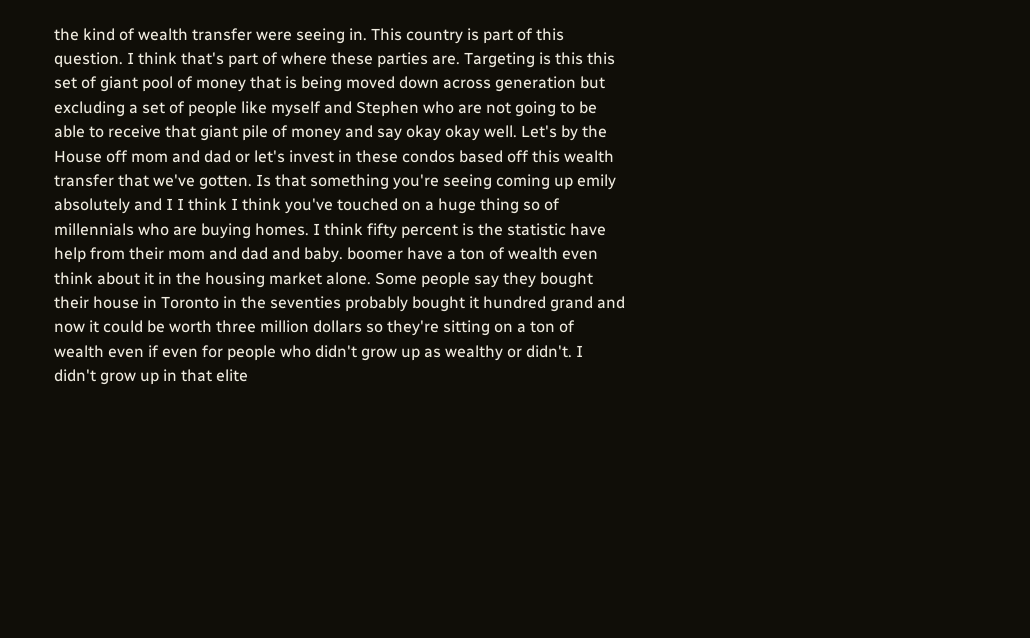the kind of wealth transfer were seeing in. This country is part of this question. I think that's part of where these parties are. Targeting is this this set of giant pool of money that is being moved down across generation but excluding a set of people like myself and Stephen who are not going to be able to receive that giant pile of money and say okay okay well. Let's by the House off mom and dad or let's invest in these condos based off this wealth transfer that we've gotten. Is that something you're seeing coming up emily absolutely and I I think I think you've touched on a huge thing so of millennials who are buying homes. I think fifty percent is the statistic have help from their mom and dad and baby. boomer have a ton of wealth even think about it in the housing market alone. Some people say they bought their house in Toronto in the seventies probably bought it hundred grand and now it could be worth three million dollars so they're sitting on a ton of wealth even if even for people who didn't grow up as wealthy or didn't. I didn't grow up in that elite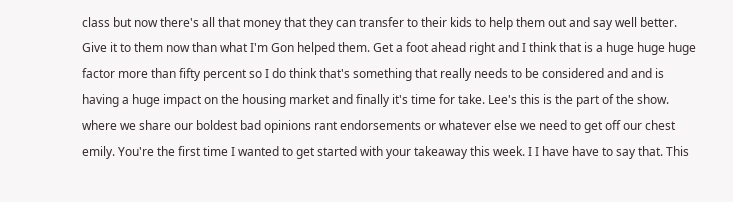class but now there's all that money that they can transfer to their kids to help them out and say well better. Give it to them now than what I'm Gon helped them. Get a foot ahead right and I think that is a huge huge huge factor more than fifty percent so I do think that's something that really needs to be considered and and is having a huge impact on the housing market and finally it's time for take. Lee's this is the part of the show. where we share our boldest bad opinions rant endorsements or whatever else we need to get off our chest emily. You're the first time I wanted to get started with your takeaway this week. I I have have to say that. This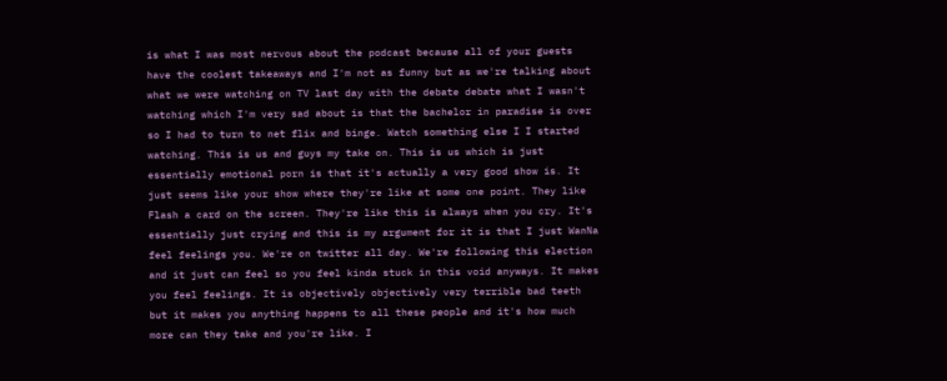is what I was most nervous about the podcast because all of your guests have the coolest takeaways and I'm not as funny but as we're talking about what we were watching on TV last day with the debate debate what I wasn't watching which I'm very sad about is that the bachelor in paradise is over so I had to turn to net flix and binge. Watch something else I I started watching. This is us and guys my take on. This is us which is just essentially emotional porn is that it's actually a very good show is. It just seems like your show where they're like at some one point. They like Flash a card on the screen. They're like this is always when you cry. It's essentially just crying and this is my argument for it is that I just WanNa feel feelings you. We're on twitter all day. We're following this election and it just can feel so you feel kinda stuck in this void anyways. It makes you feel feelings. It is objectively objectively very terrible bad teeth but it makes you anything happens to all these people and it's how much more can they take and you're like. I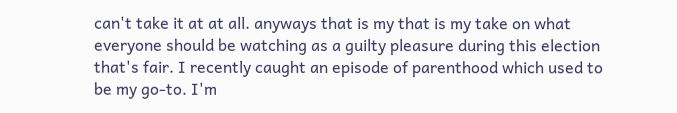can't take it at at all. anyways that is my that is my take on what everyone should be watching as a guilty pleasure during this election that's fair. I recently caught an episode of parenthood which used to be my go-to. I'm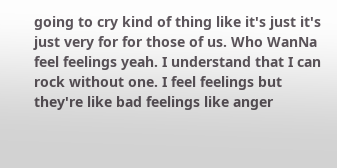going to cry kind of thing like it's just it's just very for for those of us. Who WanNa feel feelings yeah. I understand that I can rock without one. I feel feelings but they're like bad feelings like anger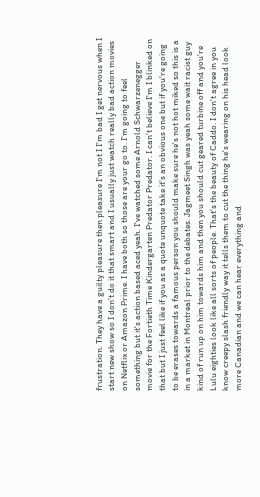frustration. They have a guilty pleasure then pleasure I'm not I I'm bad I get nervous when I start new show so I don't do it that smart and I usually just watch really bad action movies on Netflix or Amazon Prime. I have both so those are your go to. I'm going to feel something but it's action based aced yeah. I've watched some Arnold Schwarzenegger movie for the Fortieth Time Kindergarten Predator Predator. I can't believe I'm I blinked on that but I just feel like if you as a quote unquote take it's an obvious one but if you're going to be erases towards a famous person you should make sure he's not hot miked so this is a in a market in Montreal prior to the debates. Jagmeet Singh was yeah some wait racist guy kind of run up on him towards him and then you should cut geared turbine off and you're Lulu eighties look like all sorts of people. That's the beauty of Caddo. I don't agree in you know creepy slash friendly way it tells them to cut the thing he's wearing on his head look more Canadian and we can hear everything and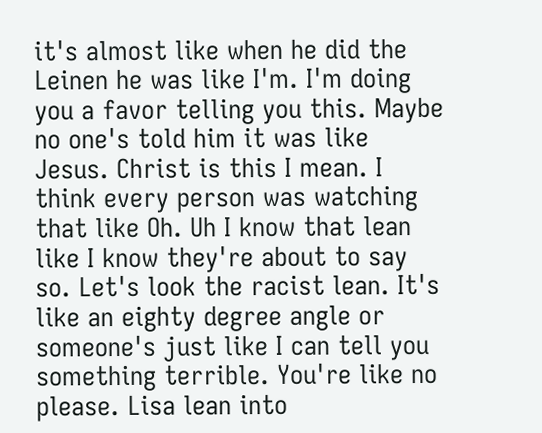it's almost like when he did the Leinen he was like I'm. I'm doing you a favor telling you this. Maybe no one's told him it was like Jesus. Christ is this I mean. I think every person was watching that like Oh. Uh I know that lean like I know they're about to say so. Let's look the racist lean. It's like an eighty degree angle or someone's just like I can tell you something terrible. You're like no please. Lisa lean into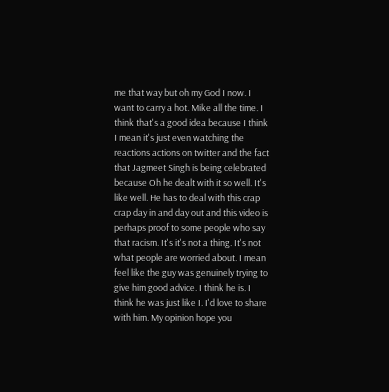me that way but oh my God I now. I want to carry a hot. Mike all the time. I think that's a good idea because I think I mean it's just even watching the reactions actions on twitter and the fact that Jagmeet Singh is being celebrated because Oh he dealt with it so well. It's like well. He has to deal with this crap crap day in and day out and this video is perhaps proof to some people who say that racism. It's it's not a thing. It's not what people are worried about. I mean feel like the guy was genuinely trying to give him good advice. I think he is. I think he was just like I. I'd love to share with him. My opinion hope you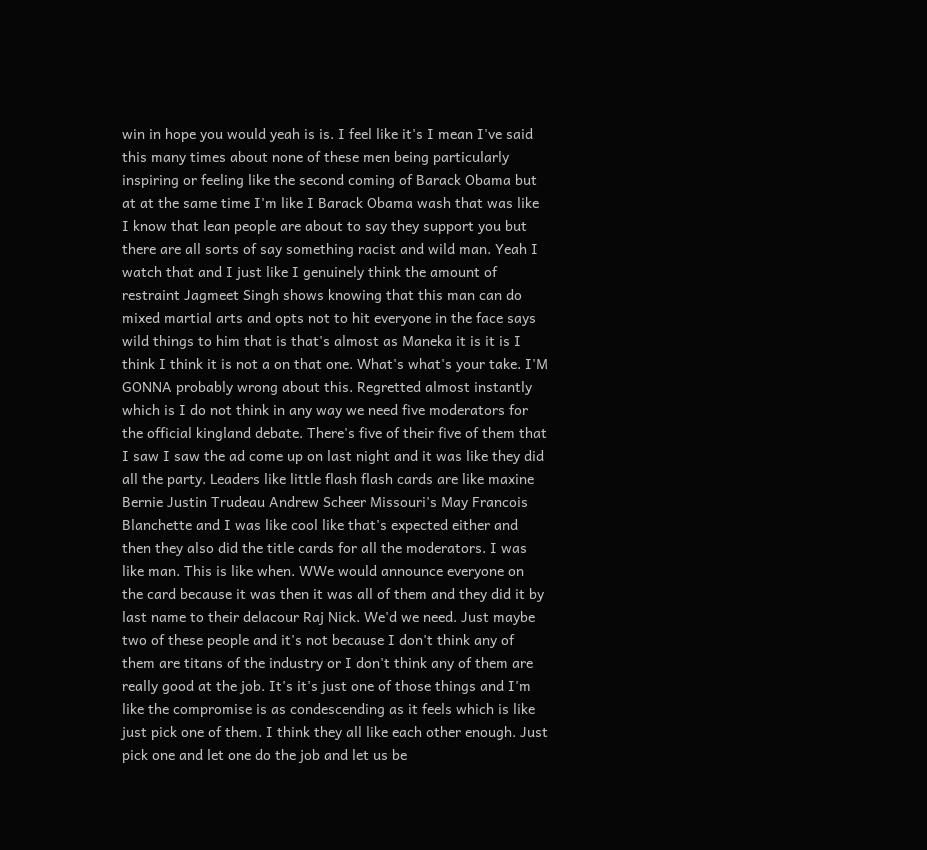win in hope you would yeah is is. I feel like it's I mean I've said this many times about none of these men being particularly inspiring or feeling like the second coming of Barack Obama but at at the same time I'm like I Barack Obama wash that was like I know that lean people are about to say they support you but there are all sorts of say something racist and wild man. Yeah I watch that and I just like I genuinely think the amount of restraint Jagmeet Singh shows knowing that this man can do mixed martial arts and opts not to hit everyone in the face says wild things to him that is that's almost as Maneka it is it is I think I think it is not a on that one. What's what's your take. I'M GONNA probably wrong about this. Regretted almost instantly which is I do not think in any way we need five moderators for the official kingland debate. There's five of their five of them that I saw I saw the ad come up on last night and it was like they did all the party. Leaders like little flash flash cards are like maxine Bernie Justin Trudeau Andrew Scheer Missouri's May Francois Blanchette and I was like cool like that's expected either and then they also did the title cards for all the moderators. I was like man. This is like when. WWe would announce everyone on the card because it was then it was all of them and they did it by last name to their delacour Raj Nick. We'd we need. Just maybe two of these people and it's not because I don't think any of them are titans of the industry or I don't think any of them are really good at the job. It's it's just one of those things and I'm like the compromise is as condescending as it feels which is like just pick one of them. I think they all like each other enough. Just pick one and let one do the job and let us be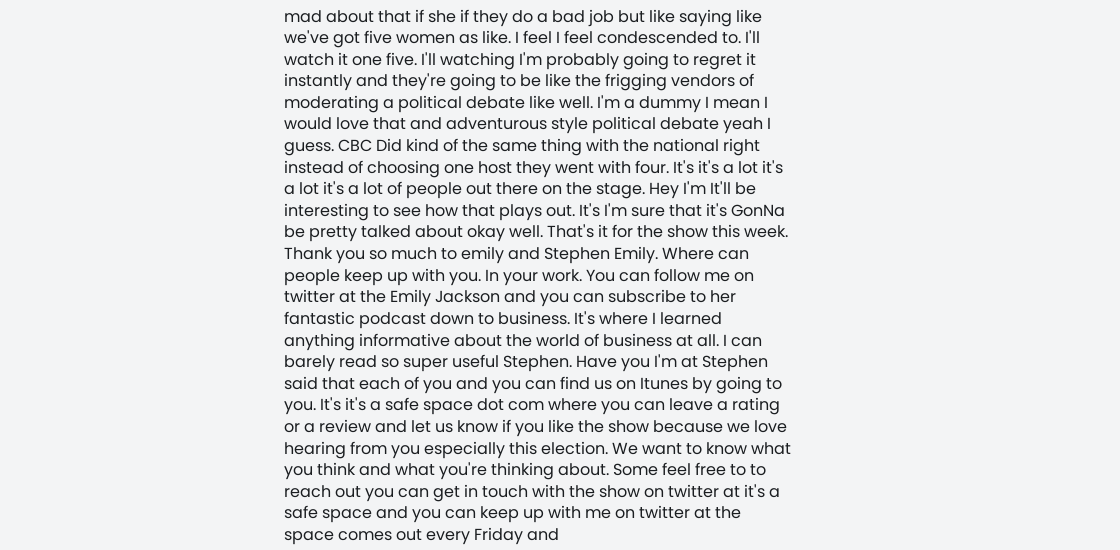mad about that if she if they do a bad job but like saying like we've got five women as like. I feel I feel condescended to. I'll watch it one five. I'll watching I'm probably going to regret it instantly and they're going to be like the frigging vendors of moderating a political debate like well. I'm a dummy I mean I would love that and adventurous style political debate yeah I guess. CBC Did kind of the same thing with the national right instead of choosing one host they went with four. It's it's a lot it's a lot it's a lot of people out there on the stage. Hey I'm It'll be interesting to see how that plays out. It's I'm sure that it's GonNa be pretty talked about okay well. That's it for the show this week. Thank you so much to emily and Stephen Emily. Where can people keep up with you. In your work. You can follow me on twitter at the Emily Jackson and you can subscribe to her fantastic podcast down to business. It's where I learned anything informative about the world of business at all. I can barely read so super useful Stephen. Have you I'm at Stephen said that each of you and you can find us on Itunes by going to you. It's it's a safe space dot com where you can leave a rating or a review and let us know if you like the show because we love hearing from you especially this election. We want to know what you think and what you're thinking about. Some feel free to to reach out you can get in touch with the show on twitter at it's a safe space and you can keep up with me on twitter at the space comes out every Friday and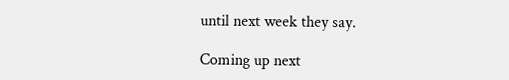until next week they say.

Coming up next